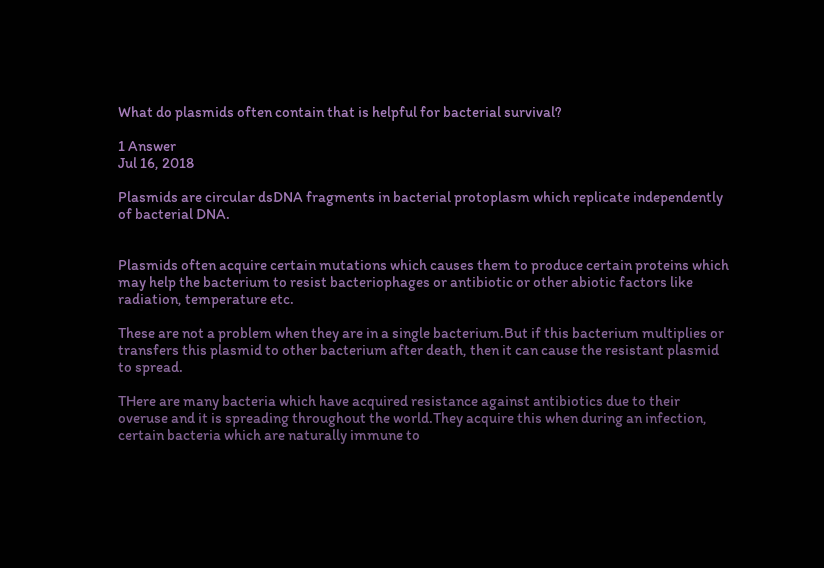What do plasmids often contain that is helpful for bacterial survival?

1 Answer
Jul 16, 2018

Plasmids are circular dsDNA fragments in bacterial protoplasm which replicate independently of bacterial DNA.


Plasmids often acquire certain mutations which causes them to produce certain proteins which may help the bacterium to resist bacteriophages or antibiotic or other abiotic factors like radiation, temperature etc.

These are not a problem when they are in a single bacterium.But if this bacterium multiplies or transfers this plasmid to other bacterium after death, then it can cause the resistant plasmid to spread.

THere are many bacteria which have acquired resistance against antibiotics due to their overuse and it is spreading throughout the world.They acquire this when during an infection, certain bacteria which are naturally immune to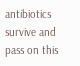antibiotics survive and pass on this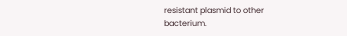resistant plasmid to other bacterium.